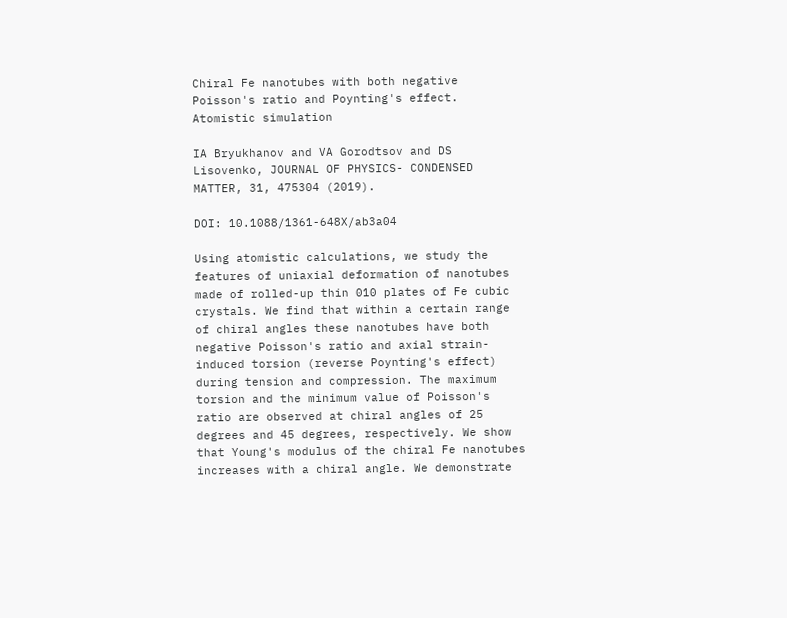Chiral Fe nanotubes with both negative Poisson's ratio and Poynting's effect. Atomistic simulation

IA Bryukhanov and VA Gorodtsov and DS Lisovenko, JOURNAL OF PHYSICS- CONDENSED MATTER, 31, 475304 (2019).

DOI: 10.1088/1361-648X/ab3a04

Using atomistic calculations, we study the features of uniaxial deformation of nanotubes made of rolled-up thin 010 plates of Fe cubic crystals. We find that within a certain range of chiral angles these nanotubes have both negative Poisson's ratio and axial strain-induced torsion (reverse Poynting's effect) during tension and compression. The maximum torsion and the minimum value of Poisson's ratio are observed at chiral angles of 25 degrees and 45 degrees, respectively. We show that Young's modulus of the chiral Fe nanotubes increases with a chiral angle. We demonstrate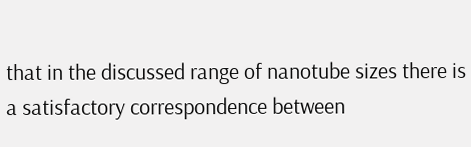that in the discussed range of nanotube sizes there is a satisfactory correspondence between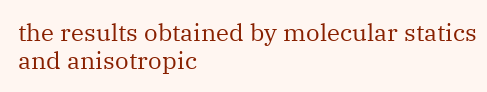the results obtained by molecular statics and anisotropic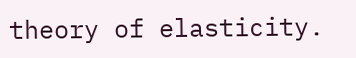theory of elasticity.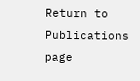Return to Publications page